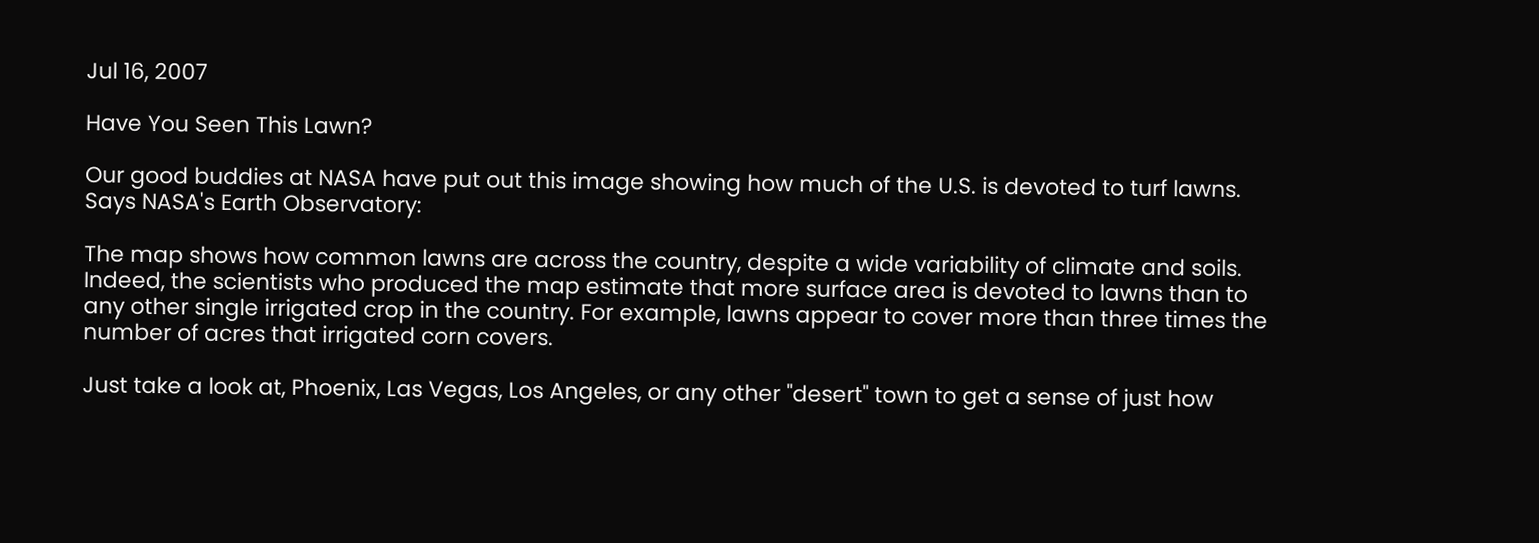Jul 16, 2007

Have You Seen This Lawn?

Our good buddies at NASA have put out this image showing how much of the U.S. is devoted to turf lawns. Says NASA's Earth Observatory:

The map shows how common lawns are across the country, despite a wide variability of climate and soils. Indeed, the scientists who produced the map estimate that more surface area is devoted to lawns than to any other single irrigated crop in the country. For example, lawns appear to cover more than three times the number of acres that irrigated corn covers.

Just take a look at, Phoenix, Las Vegas, Los Angeles, or any other "desert" town to get a sense of just how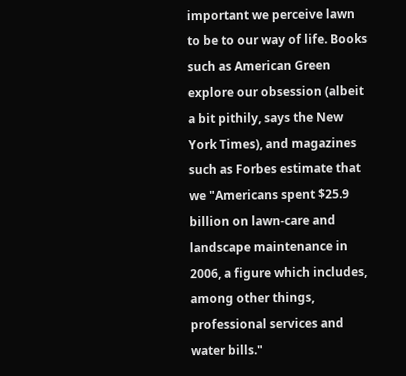important we perceive lawn to be to our way of life. Books such as American Green explore our obsession (albeit a bit pithily, says the New York Times), and magazines such as Forbes estimate that we "Americans spent $25.9 billion on lawn-care and landscape maintenance in 2006, a figure which includes, among other things, professional services and water bills."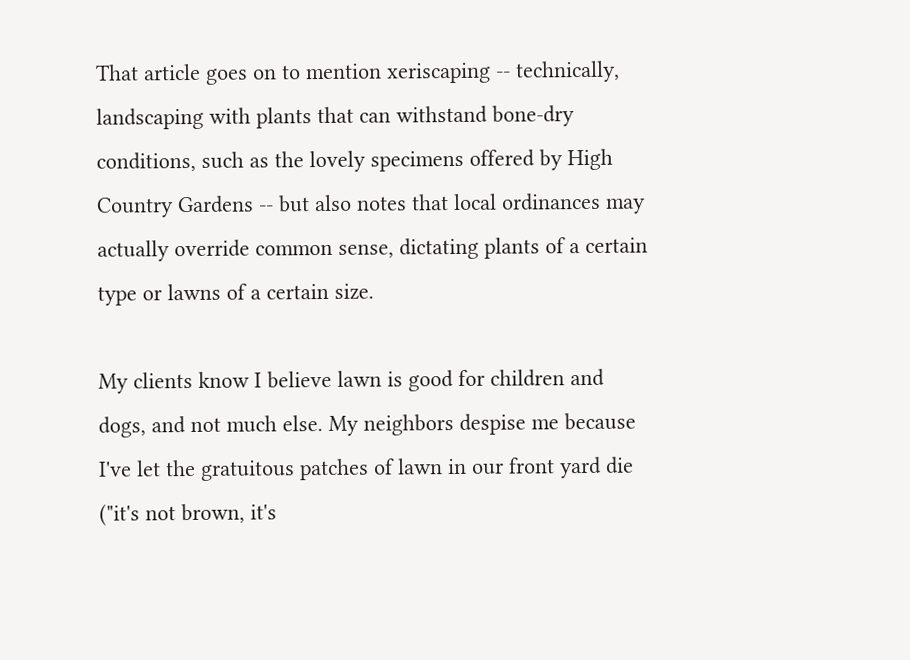That article goes on to mention xeriscaping -- technically, landscaping with plants that can withstand bone-dry conditions, such as the lovely specimens offered by High Country Gardens -- but also notes that local ordinances may actually override common sense, dictating plants of a certain type or lawns of a certain size.

My clients know I believe lawn is good for children and dogs, and not much else. My neighbors despise me because I've let the gratuitous patches of lawn in our front yard die ("it's not brown, it's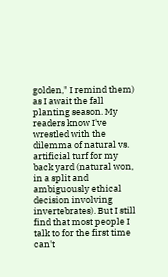golden," I remind them) as I await the fall planting season. My readers know I've wrestled with the dilemma of natural vs. artificial turf for my back yard (natural won, in a split and ambiguously ethical decision involving invertebrates). But I still find that most people I talk to for the first time can't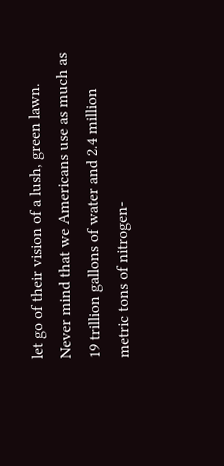let go of their vision of a lush, green lawn. Never mind that we Americans use as much as 19 trillion gallons of water and 2.4 million metric tons of nitrogen-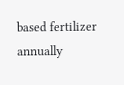based fertilizer annually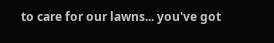to care for our lawns... you've got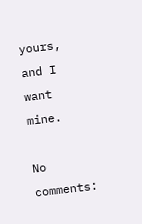yours, and I want mine.

No comments: